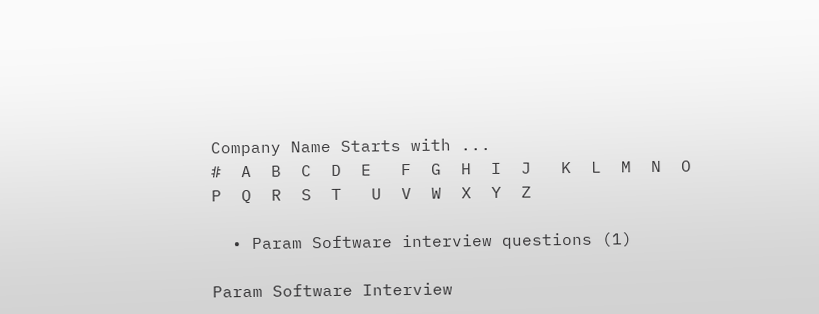Company Name Starts with ...
#  A  B  C  D  E   F  G  H  I  J   K  L  M  N  O   P  Q  R  S  T   U  V  W  X  Y  Z

  • Param Software interview questions (1)

Param Software Interview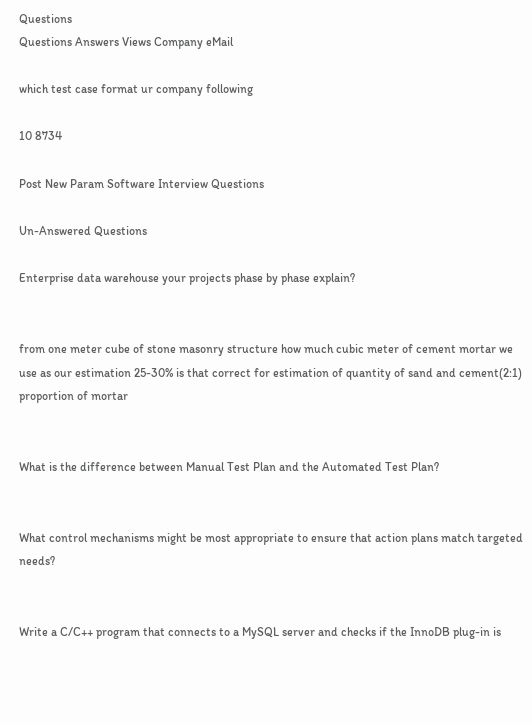Questions
Questions Answers Views Company eMail

which test case format ur company following

10 8734

Post New Param Software Interview Questions

Un-Answered Questions

Enterprise data warehouse your projects phase by phase explain?


from one meter cube of stone masonry structure how much cubic meter of cement mortar we use as our estimation 25-30% is that correct for estimation of quantity of sand and cement(2:1) proportion of mortar


What is the difference between Manual Test Plan and the Automated Test Plan?


What control mechanisms might be most appropriate to ensure that action plans match targeted needs?


Write a C/C++ program that connects to a MySQL server and checks if the InnoDB plug-in is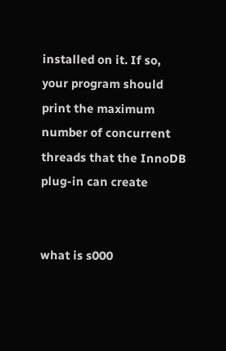installed on it. If so, your program should print the maximum number of concurrent threads that the InnoDB plug-in can create


what is s000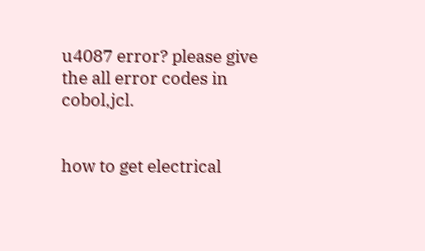u4087 error? please give the all error codes in cobol,jcl.


how to get electrical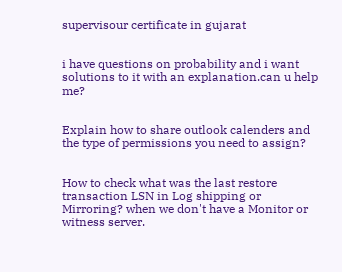supervisour certificate in gujarat


i have questions on probability and i want solutions to it with an explanation.can u help me?


Explain how to share outlook calenders and the type of permissions you need to assign?


How to check what was the last restore transaction LSN in Log shipping or Mirroring? when we don't have a Monitor or witness server.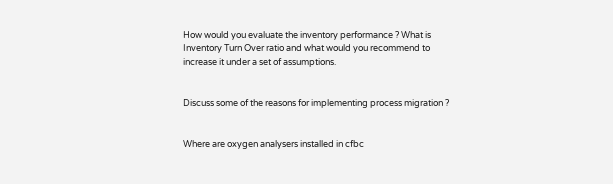How would you evaluate the inventory performance ? What is Inventory Turn Over ratio and what would you recommend to increase it under a set of assumptions.


Discuss some of the reasons for implementing process migration ?


Where are oxygen analysers installed in cfbc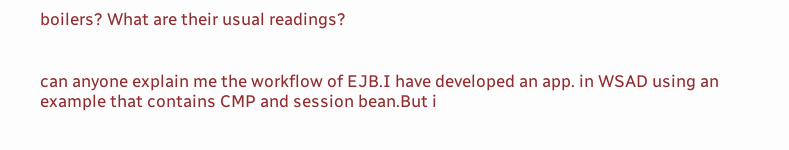boilers? What are their usual readings?


can anyone explain me the workflow of EJB.I have developed an app. in WSAD using an example that contains CMP and session bean.But i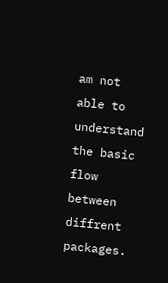am not able to understand the basic flow between diffrent packages.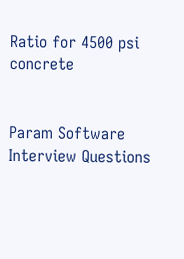Ratio for 4500 psi concrete


Param Software Interview Questions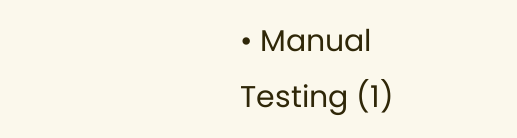• Manual Testing (1)